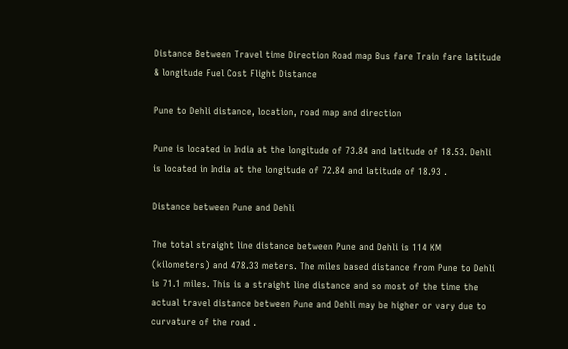Distance Between Travel time Direction Road map Bus fare Train fare latitude & longitude Fuel Cost Flight Distance

Pune to Dehli distance, location, road map and direction

Pune is located in India at the longitude of 73.84 and latitude of 18.53. Dehli is located in India at the longitude of 72.84 and latitude of 18.93 .

Distance between Pune and Dehli

The total straight line distance between Pune and Dehli is 114 KM (kilometers) and 478.33 meters. The miles based distance from Pune to Dehli is 71.1 miles. This is a straight line distance and so most of the time the actual travel distance between Pune and Dehli may be higher or vary due to curvature of the road .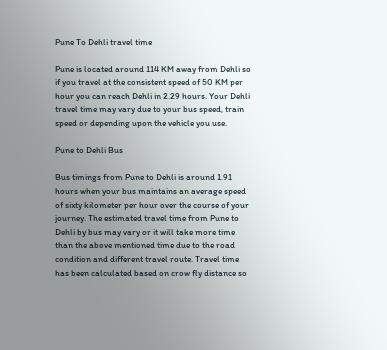Pune To Dehli travel time

Pune is located around 114 KM away from Dehli so if you travel at the consistent speed of 50 KM per hour you can reach Dehli in 2.29 hours. Your Dehli travel time may vary due to your bus speed, train speed or depending upon the vehicle you use.

Pune to Dehli Bus

Bus timings from Pune to Dehli is around 1.91 hours when your bus maintains an average speed of sixty kilometer per hour over the course of your journey. The estimated travel time from Pune to Dehli by bus may vary or it will take more time than the above mentioned time due to the road condition and different travel route. Travel time has been calculated based on crow fly distance so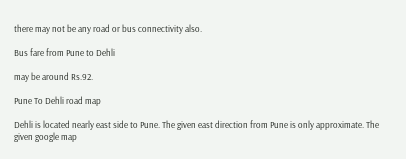there may not be any road or bus connectivity also.

Bus fare from Pune to Dehli

may be around Rs.92.

Pune To Dehli road map

Dehli is located nearly east side to Pune. The given east direction from Pune is only approximate. The given google map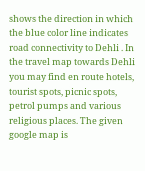shows the direction in which the blue color line indicates road connectivity to Dehli . In the travel map towards Dehli you may find en route hotels, tourist spots, picnic spots, petrol pumps and various religious places. The given google map is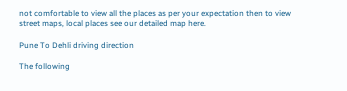not comfortable to view all the places as per your expectation then to view street maps, local places see our detailed map here.

Pune To Dehli driving direction

The following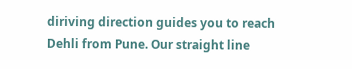diriving direction guides you to reach Dehli from Pune. Our straight line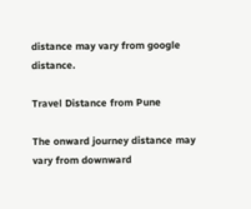distance may vary from google distance.

Travel Distance from Pune

The onward journey distance may vary from downward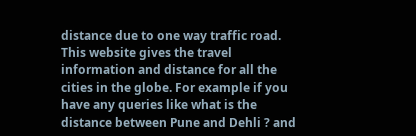distance due to one way traffic road. This website gives the travel information and distance for all the cities in the globe. For example if you have any queries like what is the distance between Pune and Dehli ? and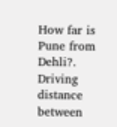How far is Pune from Dehli?. Driving distance between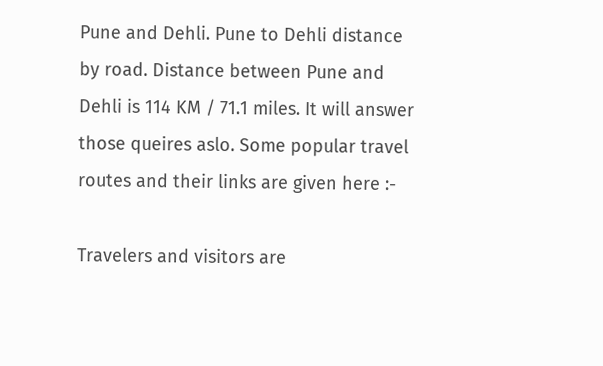Pune and Dehli. Pune to Dehli distance by road. Distance between Pune and Dehli is 114 KM / 71.1 miles. It will answer those queires aslo. Some popular travel routes and their links are given here :-

Travelers and visitors are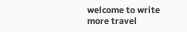welcome to write more travel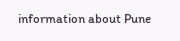information about Pune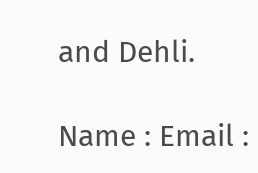and Dehli.

Name : Email :